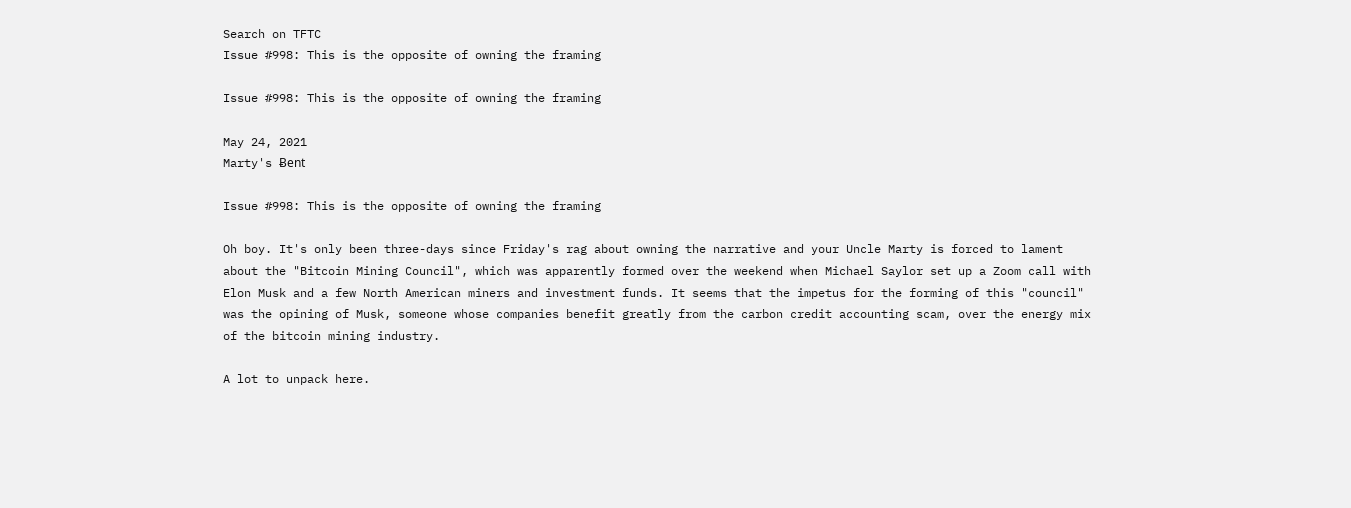Search on TFTC
Issue #998: This is the opposite of owning the framing

Issue #998: This is the opposite of owning the framing

May 24, 2021
Marty's Ƀent

Issue #998: This is the opposite of owning the framing

Oh boy. It's only been three-days since Friday's rag about owning the narrative and your Uncle Marty is forced to lament about the "Bitcoin Mining Council", which was apparently formed over the weekend when Michael Saylor set up a Zoom call with Elon Musk and a few North American miners and investment funds. It seems that the impetus for the forming of this "council" was the opining of Musk, someone whose companies benefit greatly from the carbon credit accounting scam, over the energy mix of the bitcoin mining industry.

A lot to unpack here.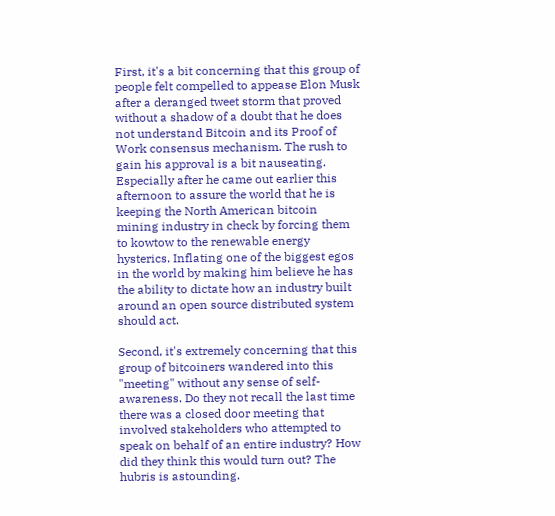First, it's a bit concerning that this group of people felt compelled to appease Elon Musk after a deranged tweet storm that proved without a shadow of a doubt that he does not understand Bitcoin and its Proof of Work consensus mechanism. The rush to gain his approval is a bit nauseating. Especially after he came out earlier this afternoon to assure the world that he is keeping the North American bitcoin mining industry in check by forcing them to kowtow to the renewable energy hysterics. Inflating one of the biggest egos in the world by making him believe he has the ability to dictate how an industry built around an open source distributed system should act.

Second, it's extremely concerning that this group of bitcoiners wandered into this "meeting" without any sense of self-awareness. Do they not recall the last time there was a closed door meeting that involved stakeholders who attempted to speak on behalf of an entire industry? How did they think this would turn out? The hubris is astounding.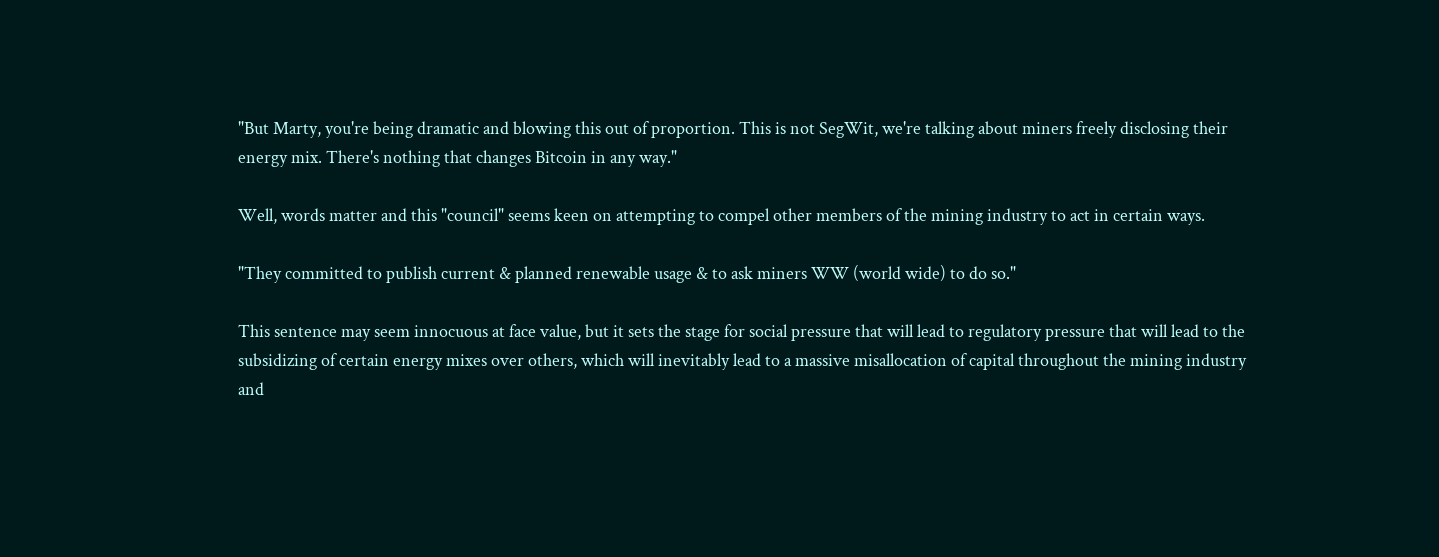"But Marty, you're being dramatic and blowing this out of proportion. This is not SegWit, we're talking about miners freely disclosing their energy mix. There's nothing that changes Bitcoin in any way."

Well, words matter and this "council" seems keen on attempting to compel other members of the mining industry to act in certain ways.

"They committed to publish current & planned renewable usage & to ask miners WW (world wide) to do so."

This sentence may seem innocuous at face value, but it sets the stage for social pressure that will lead to regulatory pressure that will lead to the subsidizing of certain energy mixes over others, which will inevitably lead to a massive misallocation of capital throughout the mining industry and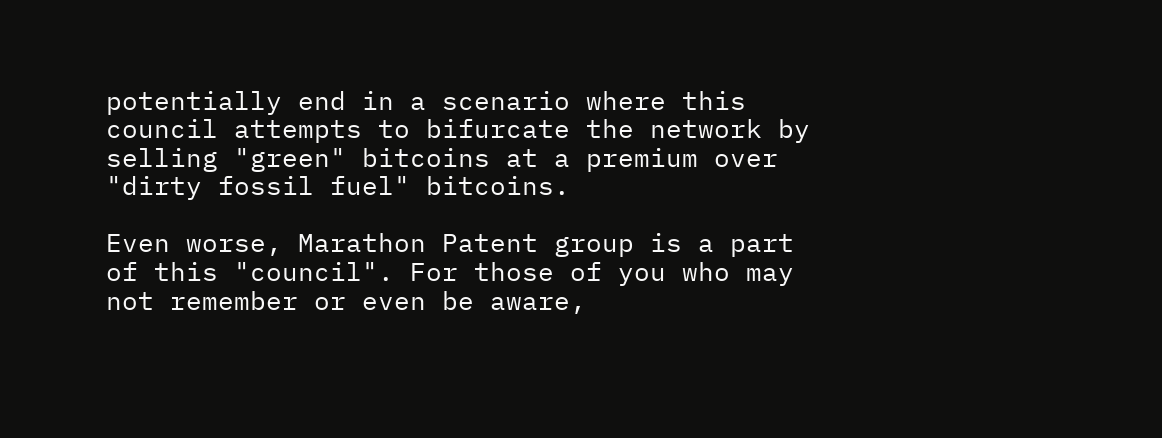potentially end in a scenario where this council attempts to bifurcate the network by selling "green" bitcoins at a premium over "dirty fossil fuel" bitcoins.

Even worse, Marathon Patent group is a part of this "council". For those of you who may not remember or even be aware,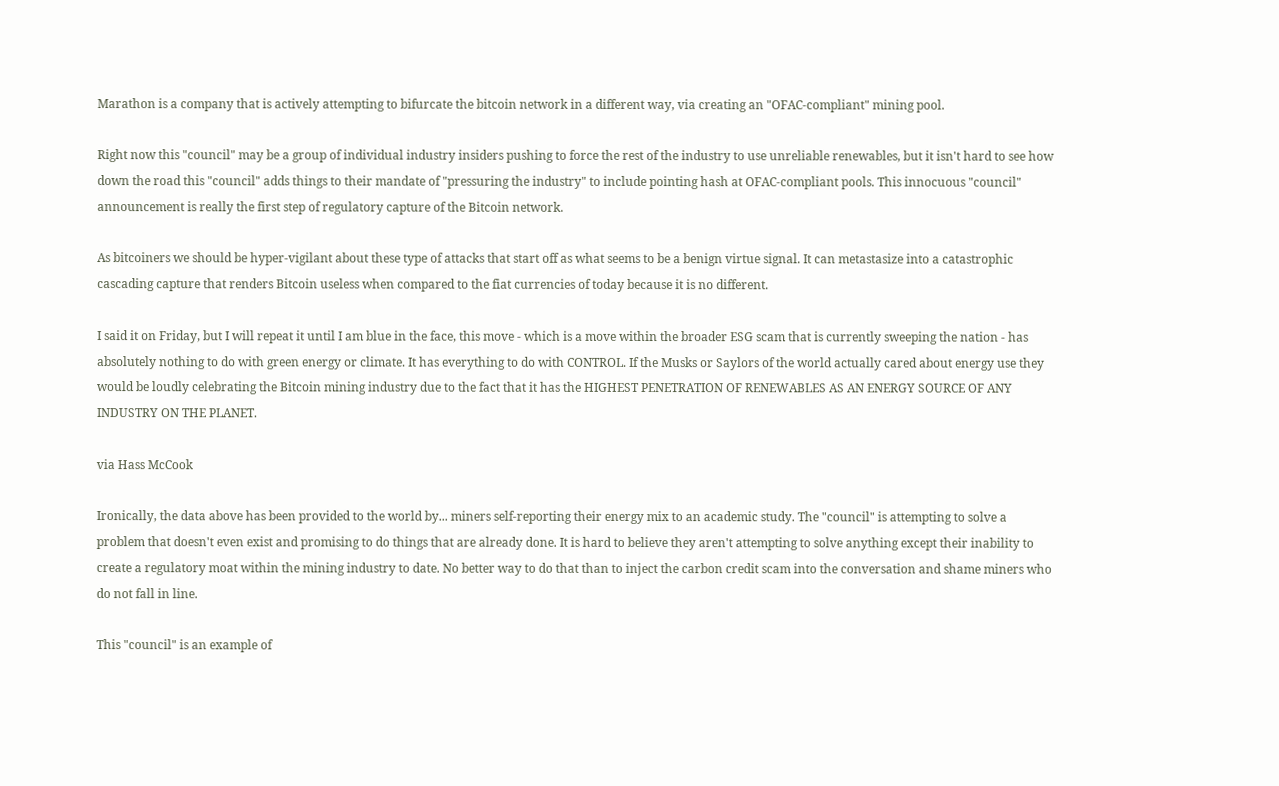Marathon is a company that is actively attempting to bifurcate the bitcoin network in a different way, via creating an "OFAC-compliant" mining pool.

Right now this "council" may be a group of individual industry insiders pushing to force the rest of the industry to use unreliable renewables, but it isn't hard to see how down the road this "council" adds things to their mandate of "pressuring the industry" to include pointing hash at OFAC-compliant pools. This innocuous "council" announcement is really the first step of regulatory capture of the Bitcoin network.

As bitcoiners we should be hyper-vigilant about these type of attacks that start off as what seems to be a benign virtue signal. It can metastasize into a catastrophic cascading capture that renders Bitcoin useless when compared to the fiat currencies of today because it is no different.

I said it on Friday, but I will repeat it until I am blue in the face, this move - which is a move within the broader ESG scam that is currently sweeping the nation - has absolutely nothing to do with green energy or climate. It has everything to do with CONTROL. If the Musks or Saylors of the world actually cared about energy use they would be loudly celebrating the Bitcoin mining industry due to the fact that it has the HIGHEST PENETRATION OF RENEWABLES AS AN ENERGY SOURCE OF ANY INDUSTRY ON THE PLANET.

via Hass McCook

Ironically, the data above has been provided to the world by... miners self-reporting their energy mix to an academic study. The "council" is attempting to solve a problem that doesn't even exist and promising to do things that are already done. It is hard to believe they aren't attempting to solve anything except their inability to create a regulatory moat within the mining industry to date. No better way to do that than to inject the carbon credit scam into the conversation and shame miners who do not fall in line.

This "council" is an example of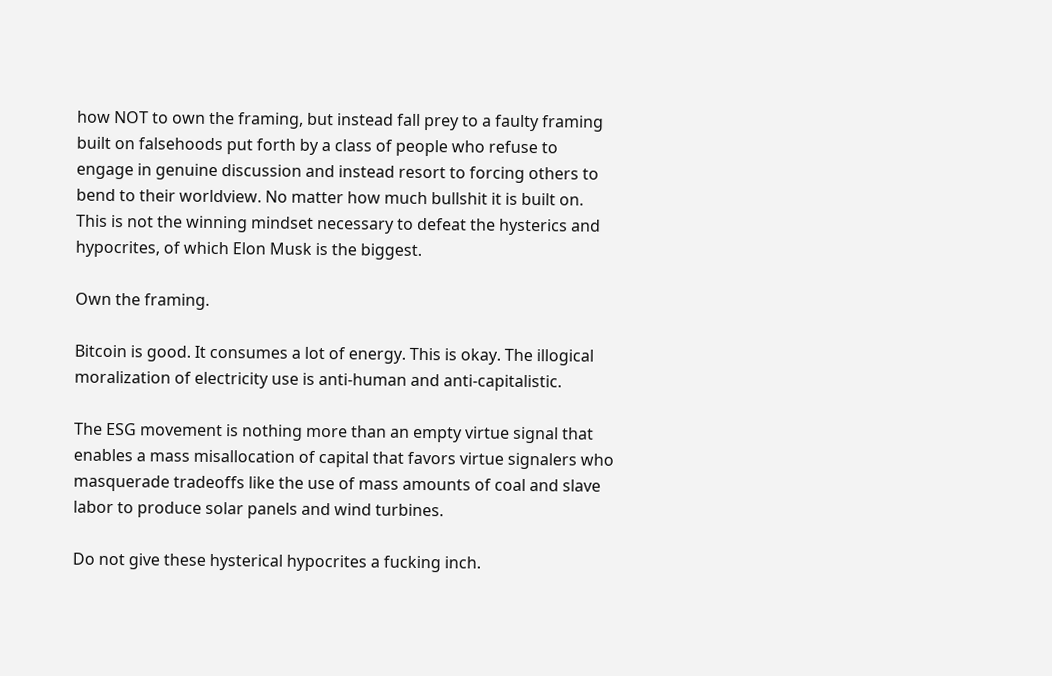how NOT to own the framing, but instead fall prey to a faulty framing built on falsehoods put forth by a class of people who refuse to engage in genuine discussion and instead resort to forcing others to bend to their worldview. No matter how much bullshit it is built on. This is not the winning mindset necessary to defeat the hysterics and hypocrites, of which Elon Musk is the biggest.

Own the framing.

Bitcoin is good. It consumes a lot of energy. This is okay. The illogical moralization of electricity use is anti-human and anti-capitalistic.

The ESG movement is nothing more than an empty virtue signal that enables a mass misallocation of capital that favors virtue signalers who masquerade tradeoffs like the use of mass amounts of coal and slave labor to produce solar panels and wind turbines.

Do not give these hysterical hypocrites a fucking inch.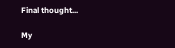Final thought...

My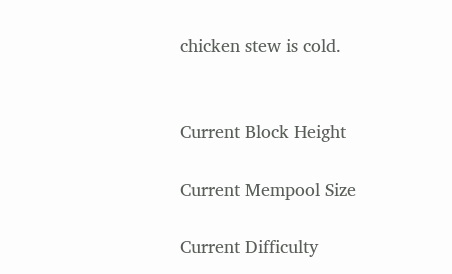chicken stew is cold.


Current Block Height

Current Mempool Size

Current Difficulty